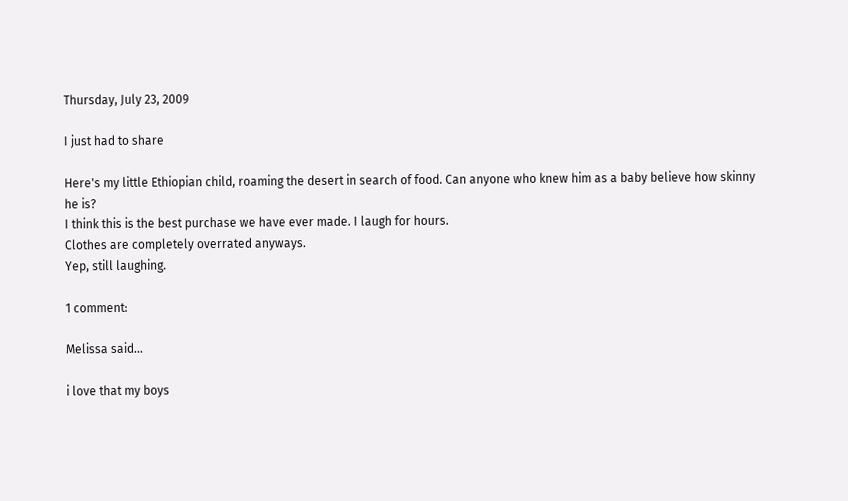Thursday, July 23, 2009

I just had to share

Here's my little Ethiopian child, roaming the desert in search of food. Can anyone who knew him as a baby believe how skinny he is?
I think this is the best purchase we have ever made. I laugh for hours.
Clothes are completely overrated anyways.
Yep, still laughing.

1 comment:

Melissa said...

i love that my boys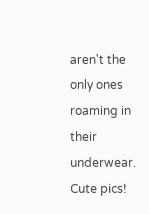aren't the only ones roaming in their underwear. Cute pics!